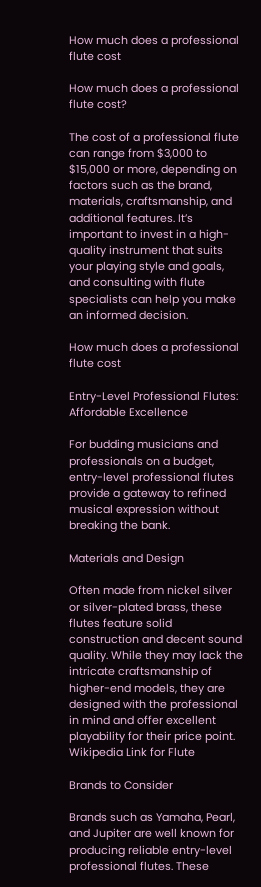How much does a professional flute cost

How much does a professional flute cost?

The cost of a professional flute can range from $3,000 to $15,000 or more, depending on factors such as the brand, materials, craftsmanship, and additional features. It’s important to invest in a high-quality instrument that suits your playing style and goals, and consulting with flute specialists can help you make an informed decision.

How much does a professional flute cost

Entry-Level Professional Flutes: Affordable Excellence

For budding musicians and professionals on a budget, entry-level professional flutes provide a gateway to refined musical expression without breaking the bank.

Materials and Design

Often made from nickel silver or silver-plated brass, these flutes feature solid construction and decent sound quality. While they may lack the intricate craftsmanship of higher-end models, they are designed with the professional in mind and offer excellent playability for their price point. Wikipedia Link for Flute

Brands to Consider

Brands such as Yamaha, Pearl, and Jupiter are well known for producing reliable entry-level professional flutes. These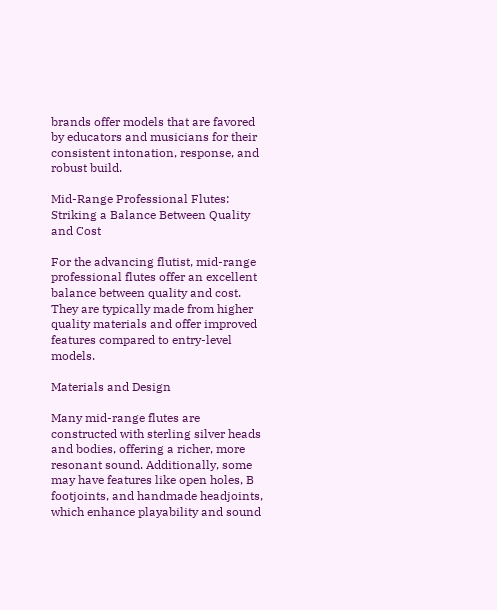brands offer models that are favored by educators and musicians for their consistent intonation, response, and robust build.

Mid-Range Professional Flutes: Striking a Balance Between Quality and Cost

For the advancing flutist, mid-range professional flutes offer an excellent balance between quality and cost. They are typically made from higher quality materials and offer improved features compared to entry-level models.

Materials and Design

Many mid-range flutes are constructed with sterling silver heads and bodies, offering a richer, more resonant sound. Additionally, some may have features like open holes, B footjoints, and handmade headjoints, which enhance playability and sound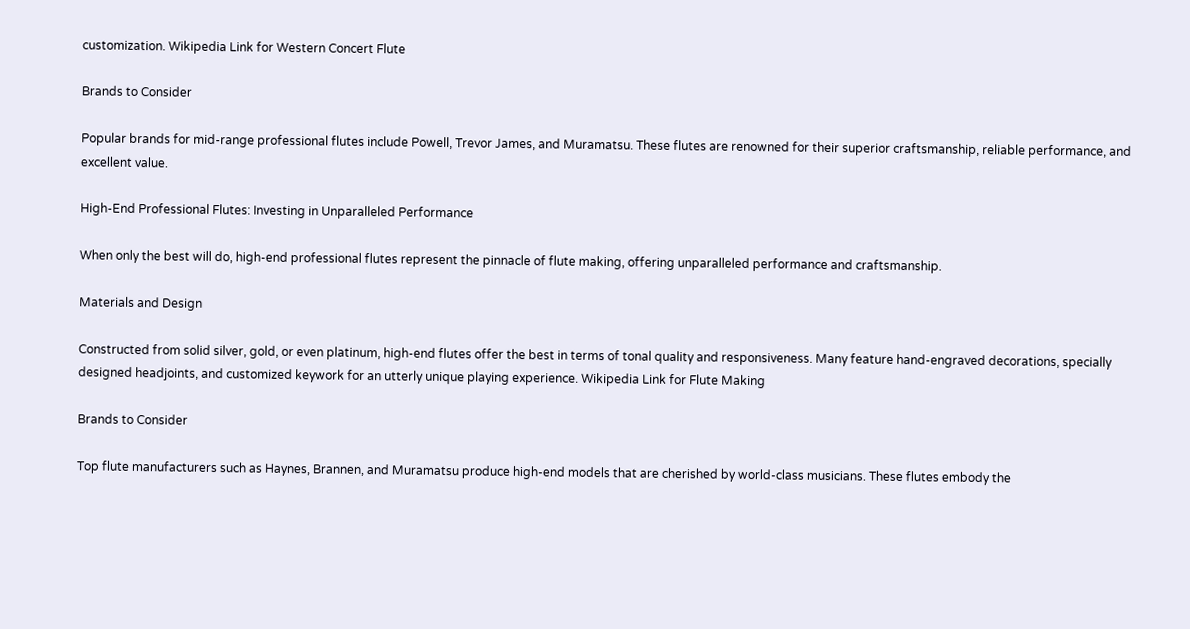customization. Wikipedia Link for Western Concert Flute

Brands to Consider

Popular brands for mid-range professional flutes include Powell, Trevor James, and Muramatsu. These flutes are renowned for their superior craftsmanship, reliable performance, and excellent value.

High-End Professional Flutes: Investing in Unparalleled Performance

When only the best will do, high-end professional flutes represent the pinnacle of flute making, offering unparalleled performance and craftsmanship.

Materials and Design

Constructed from solid silver, gold, or even platinum, high-end flutes offer the best in terms of tonal quality and responsiveness. Many feature hand-engraved decorations, specially designed headjoints, and customized keywork for an utterly unique playing experience. Wikipedia Link for Flute Making

Brands to Consider

Top flute manufacturers such as Haynes, Brannen, and Muramatsu produce high-end models that are cherished by world-class musicians. These flutes embody the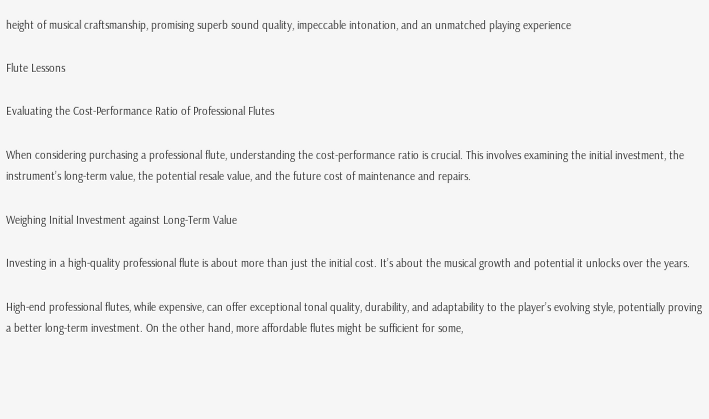height of musical craftsmanship, promising superb sound quality, impeccable intonation, and an unmatched playing experience

Flute Lessons

Evaluating the Cost-Performance Ratio of Professional Flutes

When considering purchasing a professional flute, understanding the cost-performance ratio is crucial. This involves examining the initial investment, the instrument’s long-term value, the potential resale value, and the future cost of maintenance and repairs.

Weighing Initial Investment against Long-Term Value

Investing in a high-quality professional flute is about more than just the initial cost. It’s about the musical growth and potential it unlocks over the years.

High-end professional flutes, while expensive, can offer exceptional tonal quality, durability, and adaptability to the player’s evolving style, potentially proving a better long-term investment. On the other hand, more affordable flutes might be sufficient for some,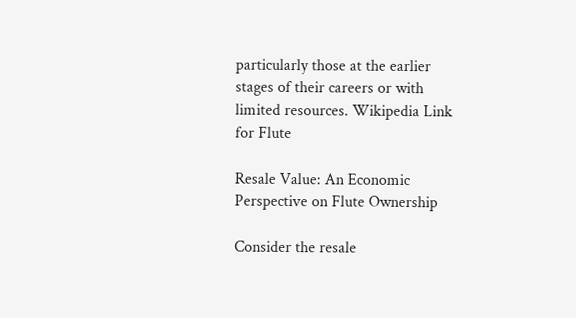particularly those at the earlier stages of their careers or with limited resources. Wikipedia Link for Flute

Resale Value: An Economic Perspective on Flute Ownership

Consider the resale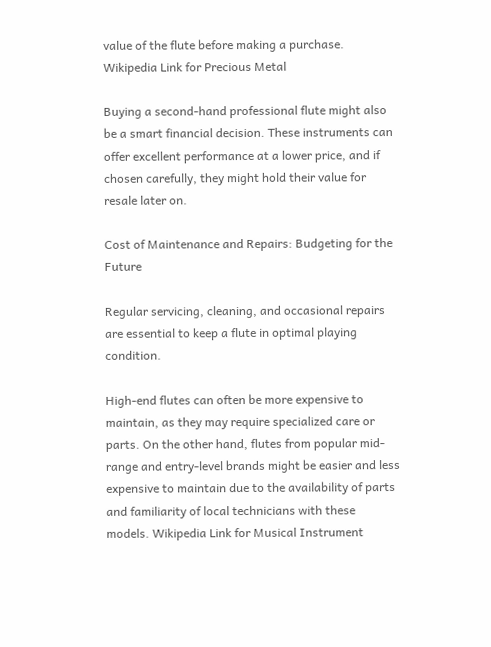value of the flute before making a purchase.  Wikipedia Link for Precious Metal

Buying a second-hand professional flute might also be a smart financial decision. These instruments can offer excellent performance at a lower price, and if chosen carefully, they might hold their value for resale later on.

Cost of Maintenance and Repairs: Budgeting for the Future

Regular servicing, cleaning, and occasional repairs are essential to keep a flute in optimal playing condition.

High-end flutes can often be more expensive to maintain, as they may require specialized care or parts. On the other hand, flutes from popular mid-range and entry-level brands might be easier and less expensive to maintain due to the availability of parts and familiarity of local technicians with these models. Wikipedia Link for Musical Instrument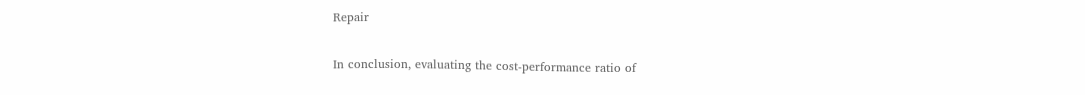Repair

In conclusion, evaluating the cost-performance ratio of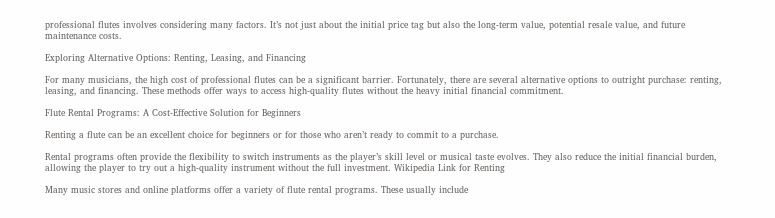professional flutes involves considering many factors. It’s not just about the initial price tag but also the long-term value, potential resale value, and future maintenance costs.

Exploring Alternative Options: Renting, Leasing, and Financing

For many musicians, the high cost of professional flutes can be a significant barrier. Fortunately, there are several alternative options to outright purchase: renting, leasing, and financing. These methods offer ways to access high-quality flutes without the heavy initial financial commitment.

Flute Rental Programs: A Cost-Effective Solution for Beginners

Renting a flute can be an excellent choice for beginners or for those who aren’t ready to commit to a purchase.

Rental programs often provide the flexibility to switch instruments as the player’s skill level or musical taste evolves. They also reduce the initial financial burden, allowing the player to try out a high-quality instrument without the full investment. Wikipedia Link for Renting

Many music stores and online platforms offer a variety of flute rental programs. These usually include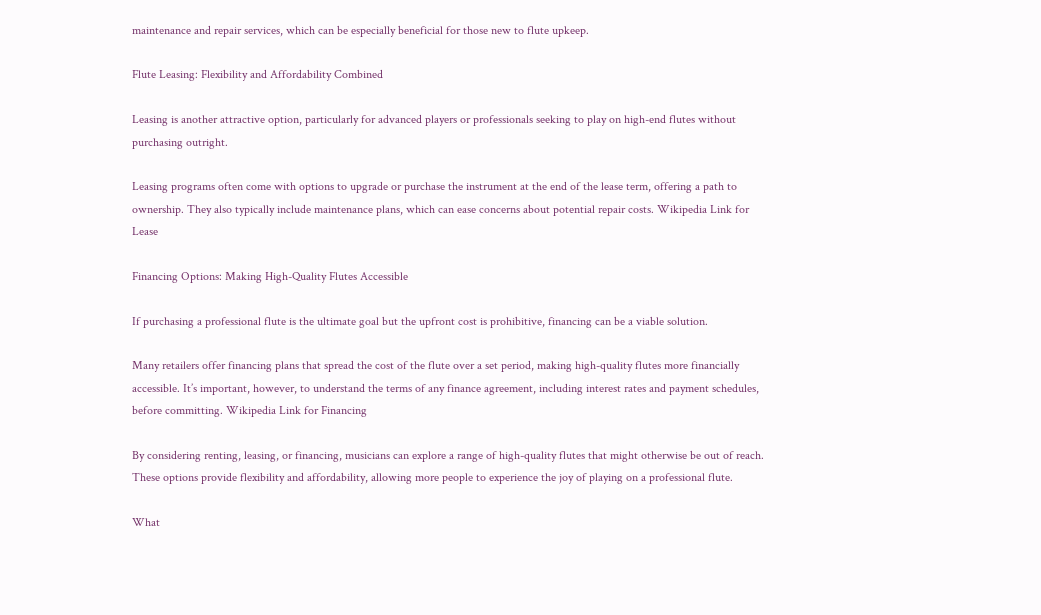maintenance and repair services, which can be especially beneficial for those new to flute upkeep.

Flute Leasing: Flexibility and Affordability Combined

Leasing is another attractive option, particularly for advanced players or professionals seeking to play on high-end flutes without purchasing outright.

Leasing programs often come with options to upgrade or purchase the instrument at the end of the lease term, offering a path to ownership. They also typically include maintenance plans, which can ease concerns about potential repair costs. Wikipedia Link for Lease

Financing Options: Making High-Quality Flutes Accessible

If purchasing a professional flute is the ultimate goal but the upfront cost is prohibitive, financing can be a viable solution.

Many retailers offer financing plans that spread the cost of the flute over a set period, making high-quality flutes more financially accessible. It’s important, however, to understand the terms of any finance agreement, including interest rates and payment schedules, before committing. Wikipedia Link for Financing

By considering renting, leasing, or financing, musicians can explore a range of high-quality flutes that might otherwise be out of reach. These options provide flexibility and affordability, allowing more people to experience the joy of playing on a professional flute.

What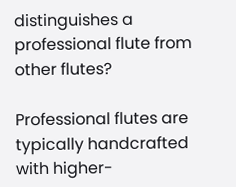distinguishes a professional flute from other flutes?

Professional flutes are typically handcrafted with higher-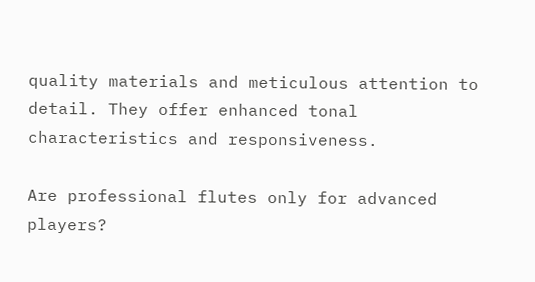quality materials and meticulous attention to detail. They offer enhanced tonal characteristics and responsiveness.

Are professional flutes only for advanced players?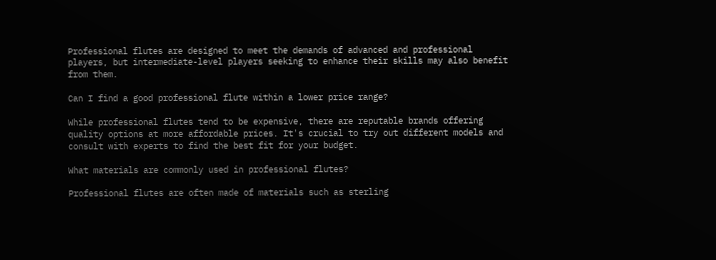Professional flutes are designed to meet the demands of advanced and professional players, but intermediate-level players seeking to enhance their skills may also benefit from them.

Can I find a good professional flute within a lower price range?

While professional flutes tend to be expensive, there are reputable brands offering quality options at more affordable prices. It's crucial to try out different models and consult with experts to find the best fit for your budget.

What materials are commonly used in professional flutes?

Professional flutes are often made of materials such as sterling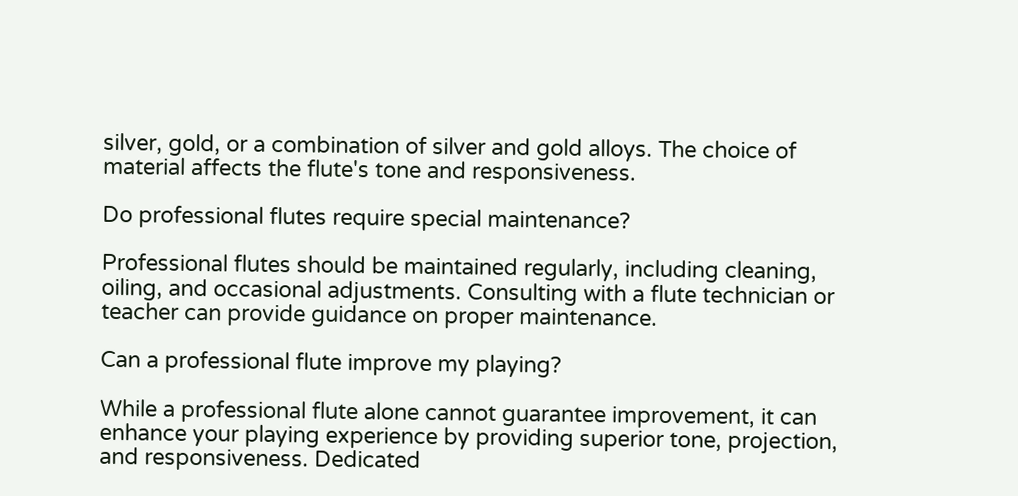silver, gold, or a combination of silver and gold alloys. The choice of material affects the flute's tone and responsiveness.

Do professional flutes require special maintenance?

Professional flutes should be maintained regularly, including cleaning, oiling, and occasional adjustments. Consulting with a flute technician or teacher can provide guidance on proper maintenance.

Can a professional flute improve my playing?

While a professional flute alone cannot guarantee improvement, it can enhance your playing experience by providing superior tone, projection, and responsiveness. Dedicated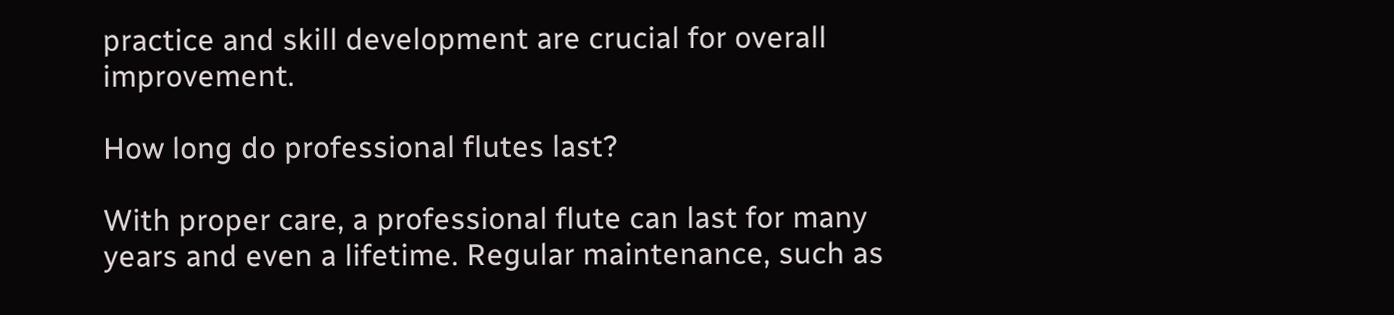practice and skill development are crucial for overall improvement.

How long do professional flutes last?

With proper care, a professional flute can last for many years and even a lifetime. Regular maintenance, such as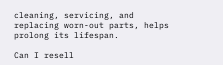cleaning, servicing, and replacing worn-out parts, helps prolong its lifespan.

Can I resell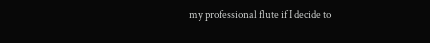my professional flute if I decide to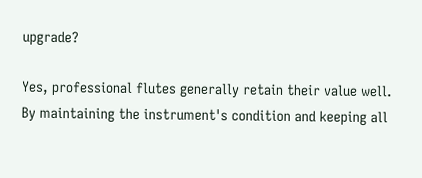upgrade?

Yes, professional flutes generally retain their value well. By maintaining the instrument's condition and keeping all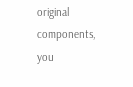original components, you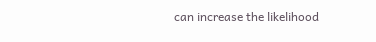can increase the likelihood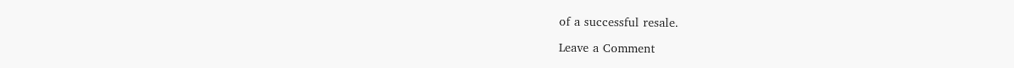of a successful resale.

Leave a Comment